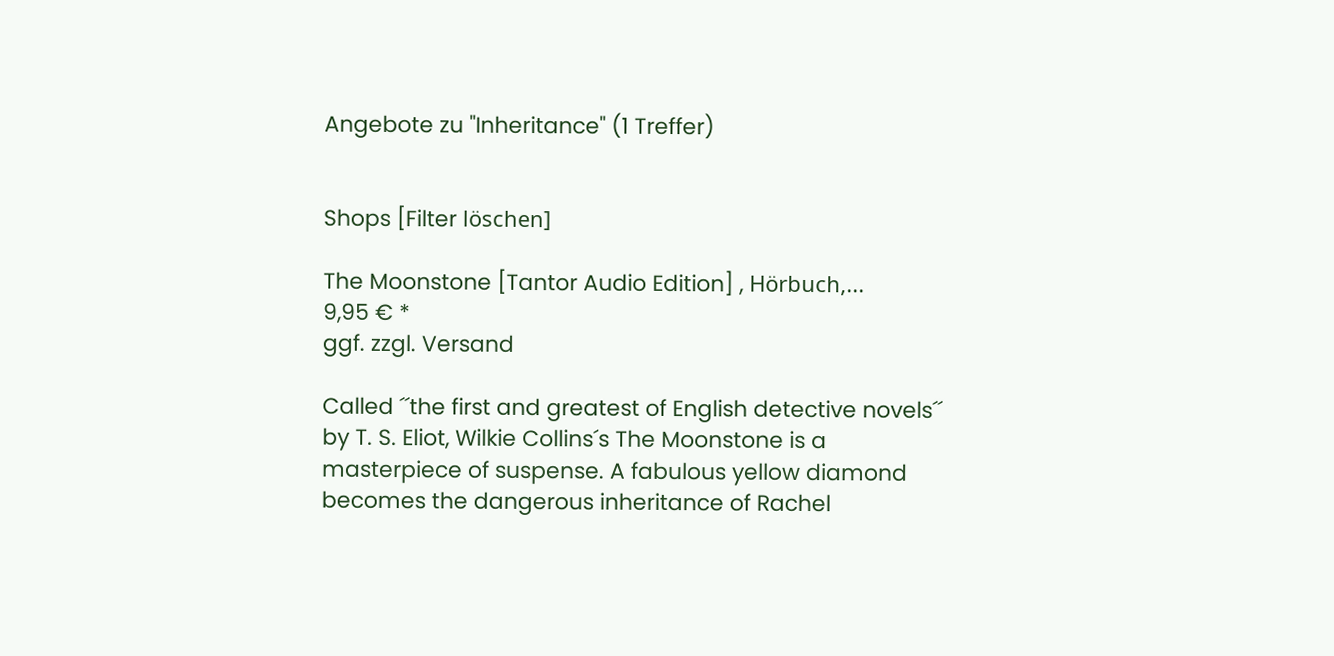Angebote zu "Inheritance" (1 Treffer)


Shops [Filter löschen]

The Moonstone [Tantor Audio Edition] , Hörbuch,...
9,95 € *
ggf. zzgl. Versand

Called ´´the first and greatest of English detective novels´´ by T. S. Eliot, Wilkie Collins´s The Moonstone is a masterpiece of suspense. A fabulous yellow diamond becomes the dangerous inheritance of Rachel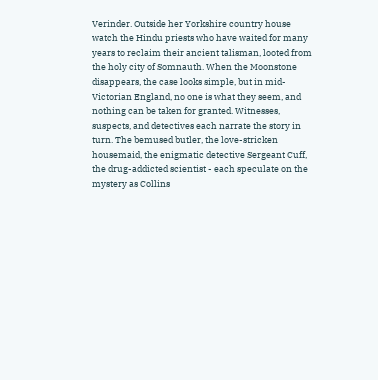Verinder. Outside her Yorkshire country house watch the Hindu priests who have waited for many years to reclaim their ancient talisman, looted from the holy city of Somnauth. When the Moonstone disappears, the case looks simple, but in mid-Victorian England, no one is what they seem, and nothing can be taken for granted. Witnesses, suspects, and detectives each narrate the story in turn. The bemused butler, the love-stricken housemaid, the enigmatic detective Sergeant Cuff, the drug-addicted scientist - each speculate on the mystery as Collins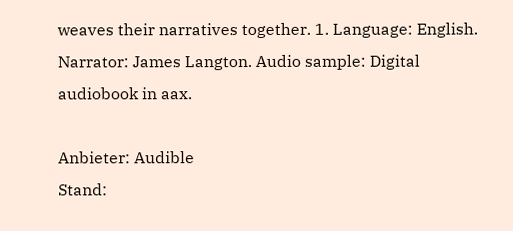weaves their narratives together. 1. Language: English. Narrator: James Langton. Audio sample: Digital audiobook in aax.

Anbieter: Audible
Stand: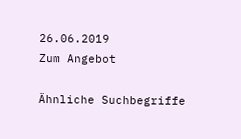26.06.2019
Zum Angebot

Ähnliche Suchbegriffe